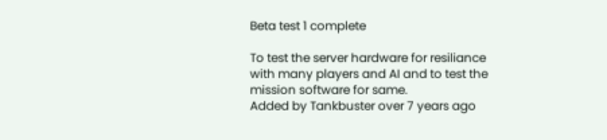Beta test 1 complete

To test the server hardware for resiliance with many players and AI and to test the mission software for same.
Added by Tankbuster over 7 years ago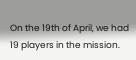On the 19th of April, we had 19 players in the mission.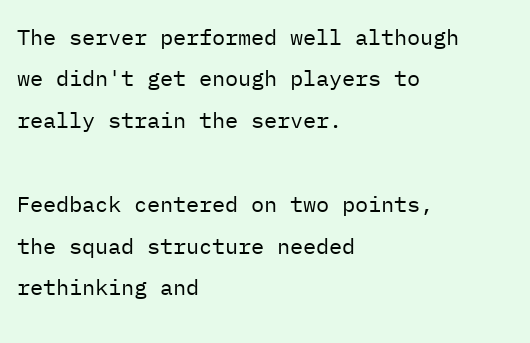The server performed well although we didn't get enough players to really strain the server.

Feedback centered on two points, the squad structure needed rethinking and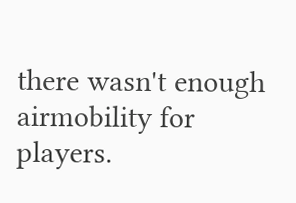there wasn't enough airmobility for players.